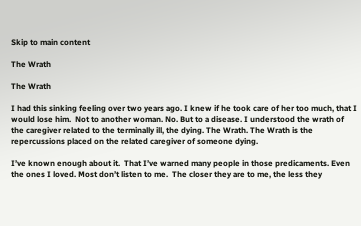Skip to main content

The Wrath

The Wrath

I had this sinking feeling over two years ago. I knew if he took care of her too much, that I would lose him.  Not to another woman. No. But to a disease. I understood the wrath of the caregiver related to the terminally ill, the dying. The Wrath. The Wrath is the repercussions placed on the related caregiver of someone dying.

I’ve known enough about it.  That I’ve warned many people in those predicaments. Even the ones I loved. Most don’t listen to me.  The closer they are to me, the less they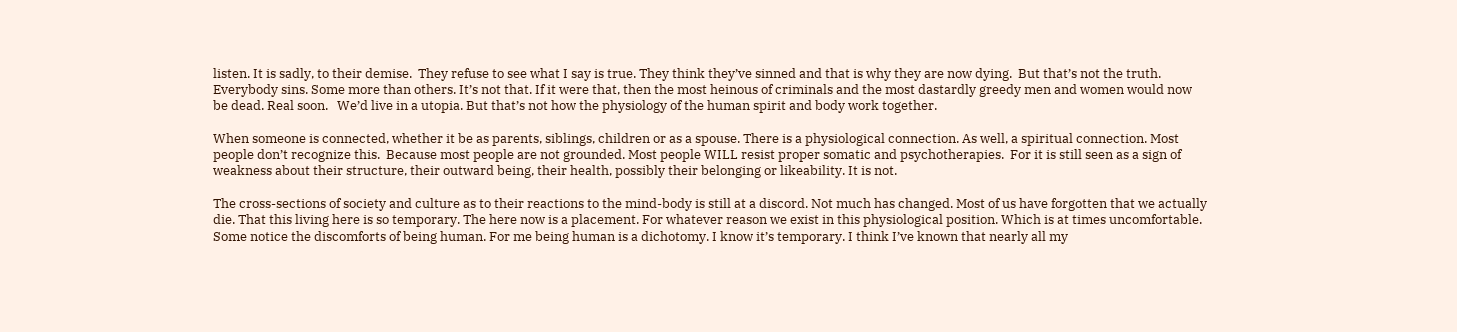listen. It is sadly, to their demise.  They refuse to see what I say is true. They think they’ve sinned and that is why they are now dying.  But that’s not the truth. Everybody sins. Some more than others. It’s not that. If it were that, then the most heinous of criminals and the most dastardly greedy men and women would now be dead. Real soon.   We’d live in a utopia. But that’s not how the physiology of the human spirit and body work together.

When someone is connected, whether it be as parents, siblings, children or as a spouse. There is a physiological connection. As well, a spiritual connection. Most people don’t recognize this.  Because most people are not grounded. Most people WILL resist proper somatic and psychotherapies.  For it is still seen as a sign of weakness about their structure, their outward being, their health, possibly their belonging or likeability. It is not.

The cross-sections of society and culture as to their reactions to the mind-body is still at a discord. Not much has changed. Most of us have forgotten that we actually die. That this living here is so temporary. The here now is a placement. For whatever reason we exist in this physiological position. Which is at times uncomfortable. Some notice the discomforts of being human. For me being human is a dichotomy. I know it’s temporary. I think I’ve known that nearly all my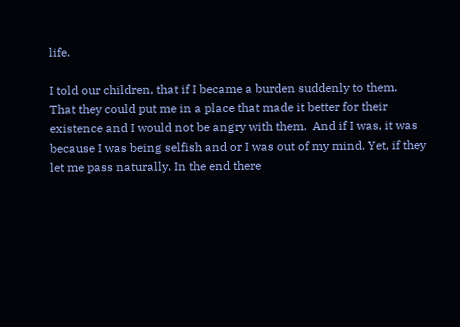life.

I told our children, that if I became a burden suddenly to them. That they could put me in a place that made it better for their existence and I would not be angry with them.  And if I was, it was because I was being selfish and or I was out of my mind. Yet, if they let me pass naturally. In the end there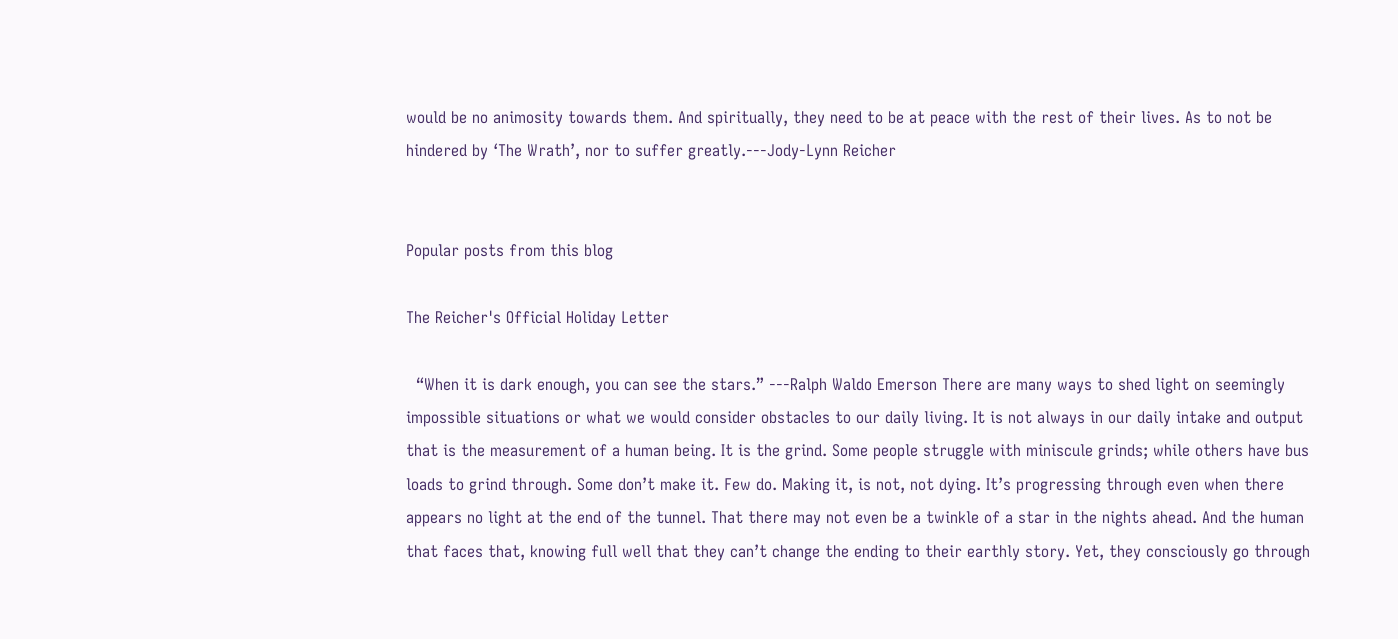would be no animosity towards them. And spiritually, they need to be at peace with the rest of their lives. As to not be hindered by ‘The Wrath’, nor to suffer greatly.---Jody-Lynn Reicher


Popular posts from this blog

The Reicher's Official Holiday Letter

  “When it is dark enough, you can see the stars.” ---Ralph Waldo Emerson There are many ways to shed light on seemingly impossible situations or what we would consider obstacles to our daily living. It is not always in our daily intake and output that is the measurement of a human being. It is the grind. Some people struggle with miniscule grinds; while others have bus loads to grind through. Some don’t make it. Few do. Making it, is not, not dying. It’s progressing through even when there appears no light at the end of the tunnel. That there may not even be a twinkle of a star in the nights ahead. And the human that faces that, knowing full well that they can’t change the ending to their earthly story. Yet, they consciously go through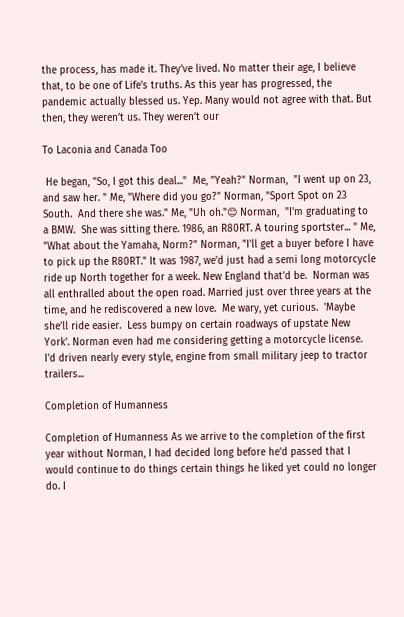the process, has made it. They’ve lived. No matter their age, I believe that, to be one of Life’s truths. As this year has progressed, the pandemic actually blessed us. Yep. Many would not agree with that. But then, they weren’t us. They weren’t our

To Laconia and Canada Too

 He began, "So, I got this deal..."  Me, "Yeah?" Norman,  "I went up on 23, and saw her. " Me, "Where did you go?" Norman, "Sport Spot on 23 South.  And there she was." Me, "Uh oh."😊 Norman,  "I'm graduating to a BMW.  She was sitting there. 1986, an R80RT. A touring sportster... " Me, "What about the Yamaha, Norm?" Norman, "I'll get a buyer before I have to pick up the R80RT." It was 1987, we'd just had a semi long motorcycle ride up North together for a week. New England that'd be.  Norman was all enthralled about the open road. Married just over three years at the time, and he rediscovered a new love.  Me wary, yet curious.  'Maybe she'll ride easier.  Less bumpy on certain roadways of upstate New York'. Norman even had me considering getting a motorcycle license.  I'd driven nearly every style, engine from small military jeep to tractor trailers...

Completion of Humanness

Completion of Humanness As we arrive to the completion of the first year without Norman, I had decided long before he'd passed that I would continue to do things certain things he liked yet could no longer do. I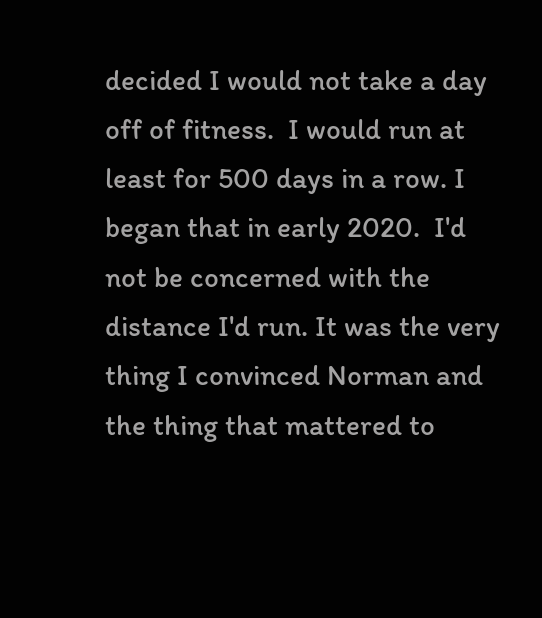decided I would not take a day off of fitness.  I would run at least for 500 days in a row. I began that in early 2020.  I'd not be concerned with the distance I'd run. It was the very thing I convinced Norman and the thing that mattered to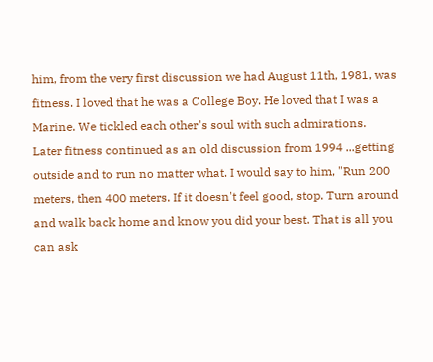him, from the very first discussion we had August 11th, 1981, was fitness. I loved that he was a College Boy. He loved that I was a Marine. We tickled each other's soul with such admirations. Later fitness continued as an old discussion from 1994 ...getting outside and to run no matter what. I would say to him, "Run 200 meters, then 400 meters. If it doesn't feel good, stop. Turn around and walk back home and know you did your best. That is all you can ask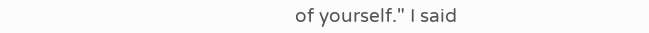of yourself." I said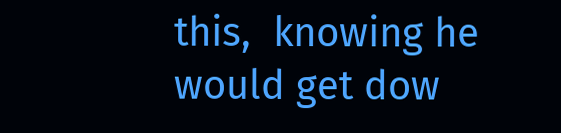this,  knowing he would get dow